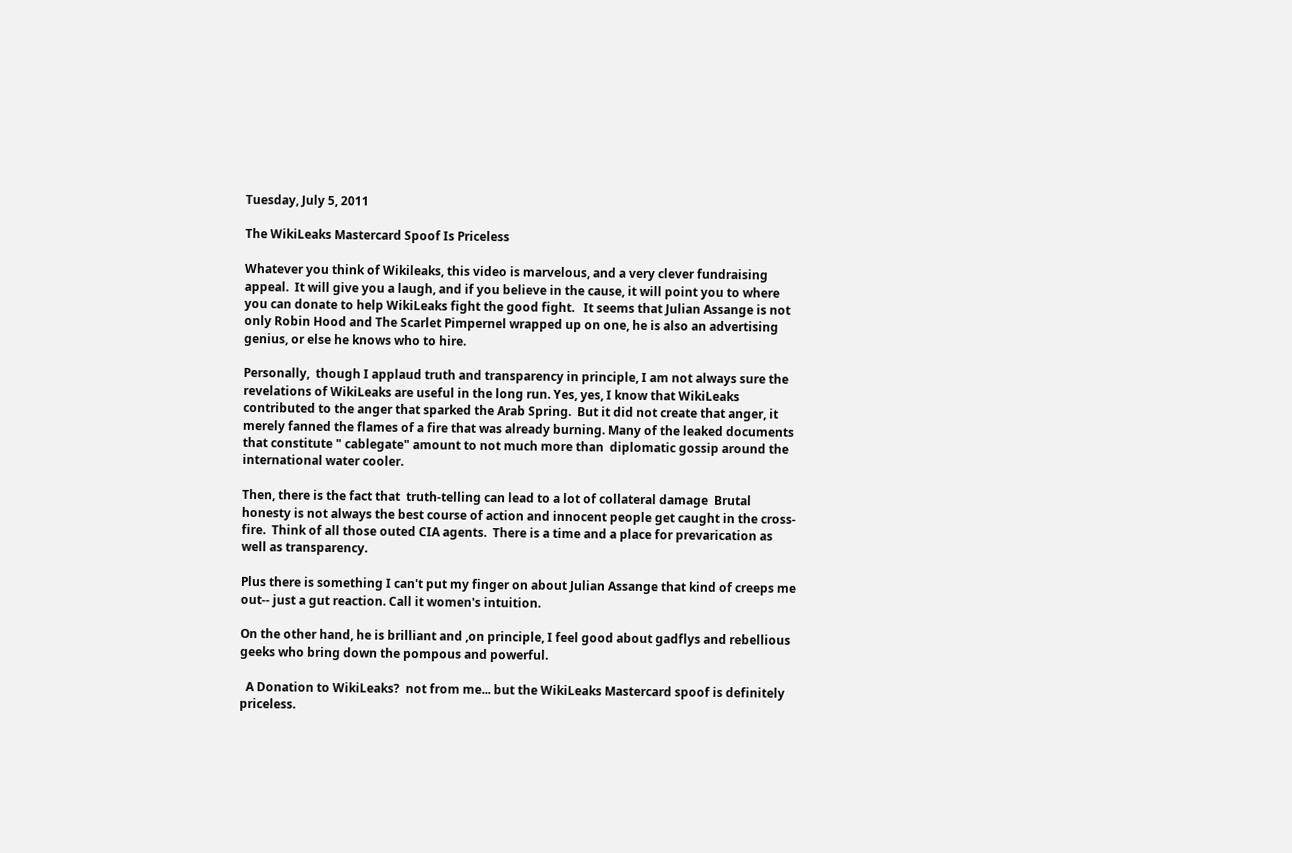Tuesday, July 5, 2011

The WikiLeaks Mastercard Spoof Is Priceless

Whatever you think of Wikileaks, this video is marvelous, and a very clever fundraising appeal.  It will give you a laugh, and if you believe in the cause, it will point you to where you can donate to help WikiLeaks fight the good fight.   It seems that Julian Assange is not only Robin Hood and The Scarlet Pimpernel wrapped up on one, he is also an advertising genius, or else he knows who to hire.

Personally,  though I applaud truth and transparency in principle, I am not always sure the revelations of WikiLeaks are useful in the long run. Yes, yes, I know that WikiLeaks contributed to the anger that sparked the Arab Spring.  But it did not create that anger, it merely fanned the flames of a fire that was already burning. Many of the leaked documents that constitute " cablegate" amount to not much more than  diplomatic gossip around the international water cooler.

Then, there is the fact that  truth-telling can lead to a lot of collateral damage  Brutal honesty is not always the best course of action and innocent people get caught in the cross-fire.  Think of all those outed CIA agents.  There is a time and a place for prevarication as well as transparency.

Plus there is something I can't put my finger on about Julian Assange that kind of creeps me out-- just a gut reaction. Call it women's intuition.

On the other hand, he is brilliant and ,on principle, I feel good about gadflys and rebellious geeks who bring down the pompous and powerful.

  A Donation to WikiLeaks?  not from me... but the WikiLeaks Mastercard spoof is definitely priceless.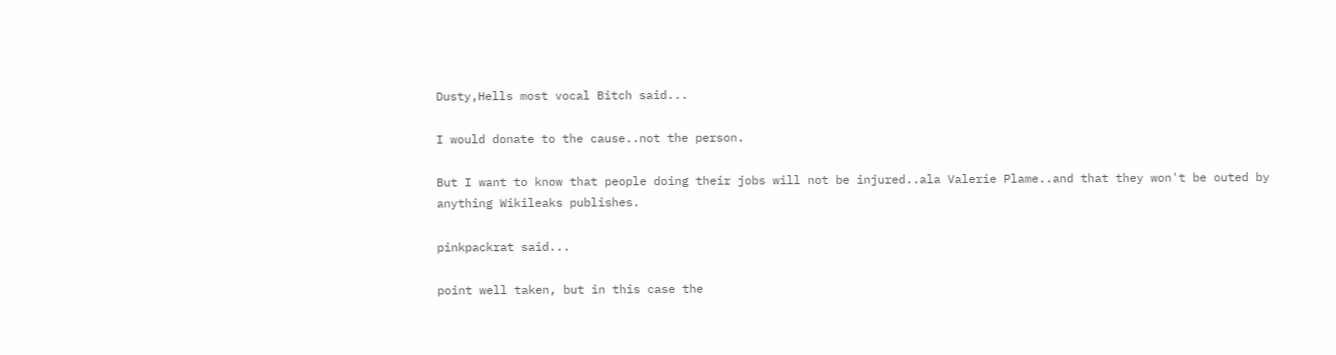Dusty,Hells most vocal Bitch said...

I would donate to the cause..not the person.

But I want to know that people doing their jobs will not be injured..ala Valerie Plame..and that they won't be outed by anything Wikileaks publishes.

pinkpackrat said...

point well taken, but in this case the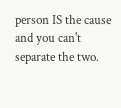person IS the cause and you can't separate the two.